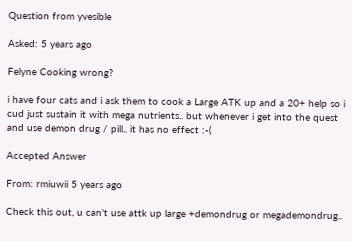Question from yvesible

Asked: 5 years ago

Felyne Cooking wrong?

i have four cats and i ask them to cook a Large ATK up and a 20+ help so i cud just sustain it with mega nutrients.. but whenever i get into the quest and use demon drug / pill.. it has no effect :-(

Accepted Answer

From: rmiuwii 5 years ago

Check this out, u can't use attk up large +demondrug or megademondrug..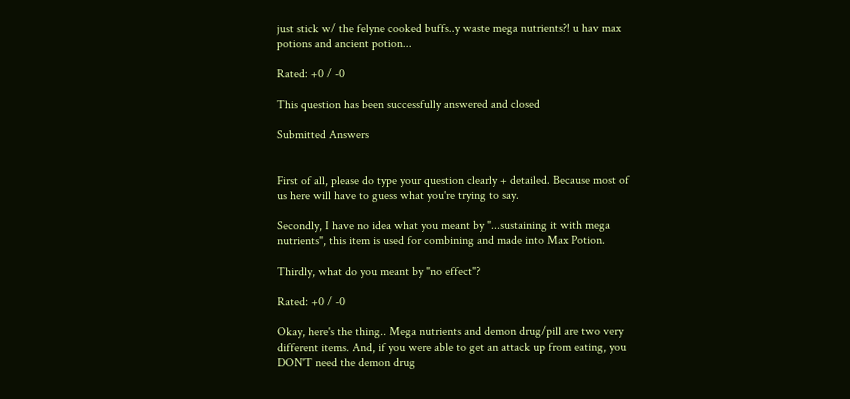just stick w/ the felyne cooked buffs..y waste mega nutrients?! u hav max potions and ancient potion...

Rated: +0 / -0

This question has been successfully answered and closed

Submitted Answers


First of all, please do type your question clearly + detailed. Because most of us here will have to guess what you're trying to say.

Secondly, I have no idea what you meant by "...sustaining it with mega nutrients", this item is used for combining and made into Max Potion.

Thirdly, what do you meant by "no effect"?

Rated: +0 / -0

Okay, here's the thing.. Mega nutrients and demon drug/pill are two very different items. And, if you were able to get an attack up from eating, you DON'T need the demon drug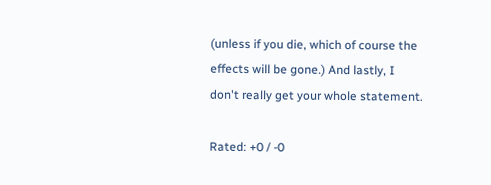(unless if you die, which of course the effects will be gone.) And lastly, I don't really get your whole statement.

Rated: +0 / -0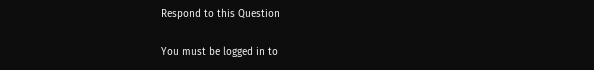Respond to this Question

You must be logged in to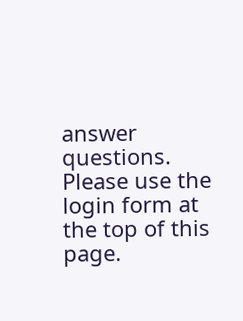answer questions. Please use the login form at the top of this page.